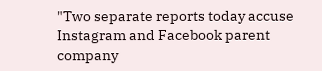"Two separate reports today accuse Instagram and Facebook parent company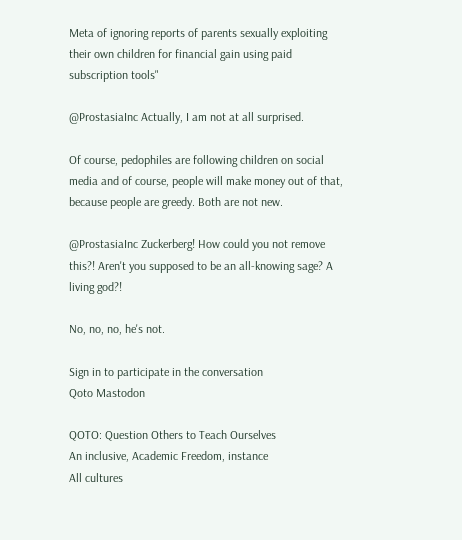Meta of ignoring reports of parents sexually exploiting their own children for financial gain using paid subscription tools"

@ProstasiaInc Actually, I am not at all surprised.

Of course, pedophiles are following children on social media and of course, people will make money out of that, because people are greedy. Both are not new.

@ProstasiaInc Zuckerberg! How could you not remove this?! Aren't you supposed to be an all-knowing sage? A living god?!

No, no, no, he's not.

Sign in to participate in the conversation
Qoto Mastodon

QOTO: Question Others to Teach Ourselves
An inclusive, Academic Freedom, instance
All cultures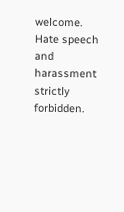welcome.
Hate speech and harassment strictly forbidden.